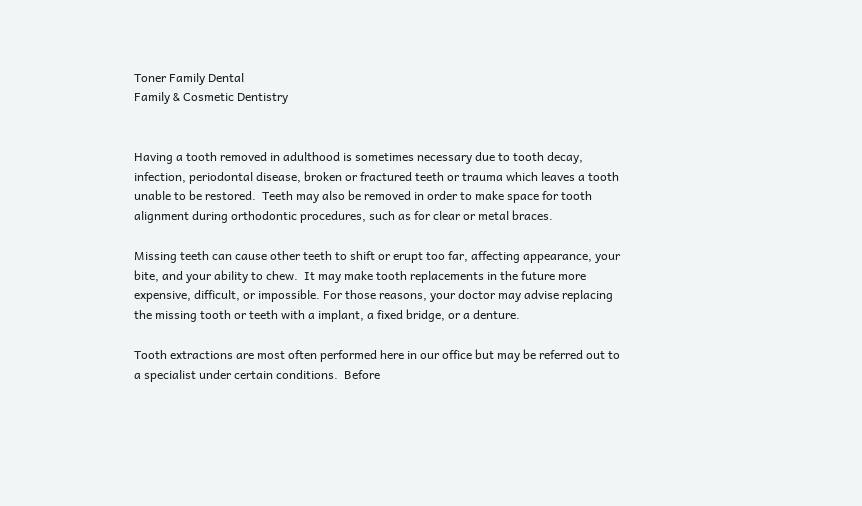Toner Family Dental
Family & Cosmetic Dentistry


Having a tooth removed in adulthood is sometimes necessary due to tooth decay, infection, periodontal disease, broken or fractured teeth or trauma which leaves a tooth unable to be restored.  Teeth may also be removed in order to make space for tooth alignment during orthodontic procedures, such as for clear or metal braces.

Missing teeth can cause other teeth to shift or erupt too far, affecting appearance, your bite, and your ability to chew.  It may make tooth replacements in the future more expensive, difficult, or impossible. For those reasons, your doctor may advise replacing the missing tooth or teeth with a implant, a fixed bridge, or a denture.

Tooth extractions are most often performed here in our office but may be referred out to a specialist under certain conditions.  Before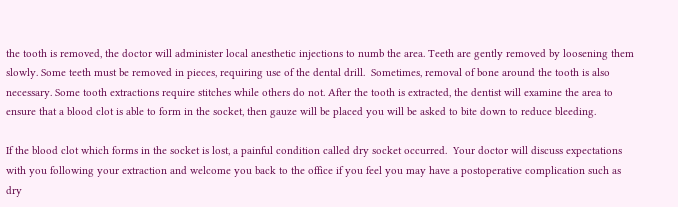the tooth is removed, the doctor will administer local anesthetic injections to numb the area. Teeth are gently removed by loosening them slowly. Some teeth must be removed in pieces, requiring use of the dental drill.  Sometimes, removal of bone around the tooth is also necessary. Some tooth extractions require stitches while others do not. After the tooth is extracted, the dentist will examine the area to ensure that a blood clot is able to form in the socket, then gauze will be placed you will be asked to bite down to reduce bleeding.

If the blood clot which forms in the socket is lost, a painful condition called dry socket occurred.  Your doctor will discuss expectations with you following your extraction and welcome you back to the office if you feel you may have a postoperative complication such as dry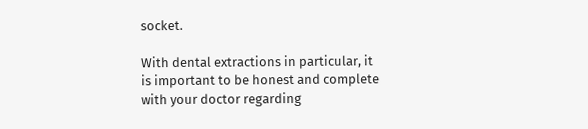socket.

With dental extractions in particular, it is important to be honest and complete with your doctor regarding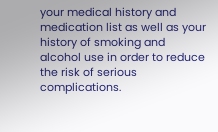your medical history and medication list as well as your history of smoking and alcohol use in order to reduce the risk of serious complications.